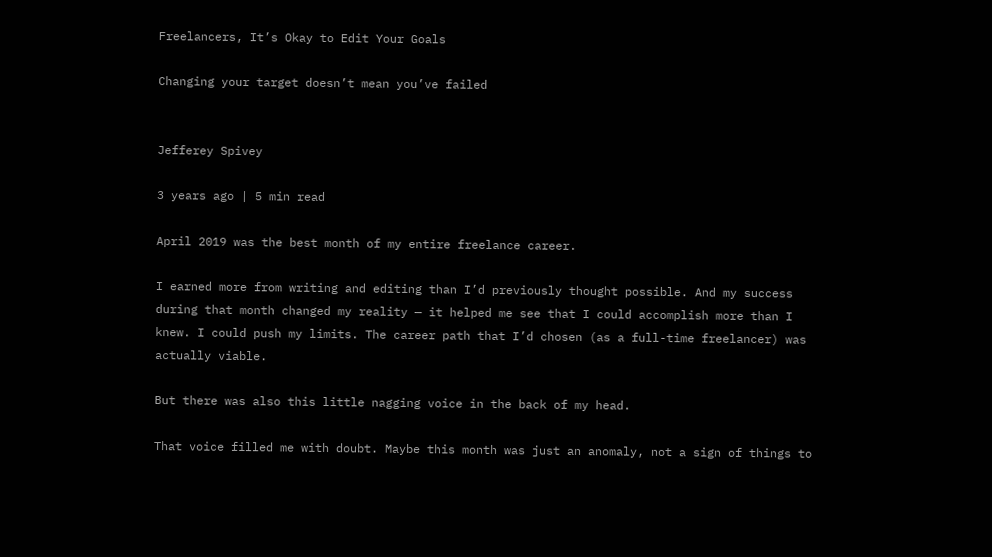Freelancers, It’s Okay to Edit Your Goals

Changing your target doesn’t mean you’ve failed


Jefferey Spivey

3 years ago | 5 min read

April 2019 was the best month of my entire freelance career.

I earned more from writing and editing than I’d previously thought possible. And my success during that month changed my reality — it helped me see that I could accomplish more than I knew. I could push my limits. The career path that I’d chosen (as a full-time freelancer) was actually viable.

But there was also this little nagging voice in the back of my head.

That voice filled me with doubt. Maybe this month was just an anomaly, not a sign of things to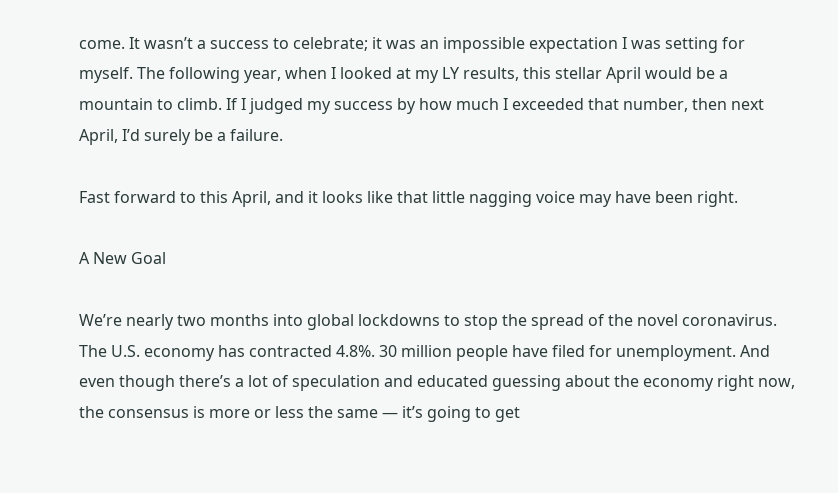come. It wasn’t a success to celebrate; it was an impossible expectation I was setting for myself. The following year, when I looked at my LY results, this stellar April would be a mountain to climb. If I judged my success by how much I exceeded that number, then next April, I’d surely be a failure.

Fast forward to this April, and it looks like that little nagging voice may have been right.

A New Goal

We’re nearly two months into global lockdowns to stop the spread of the novel coronavirus. The U.S. economy has contracted 4.8%. 30 million people have filed for unemployment. And even though there’s a lot of speculation and educated guessing about the economy right now, the consensus is more or less the same — it’s going to get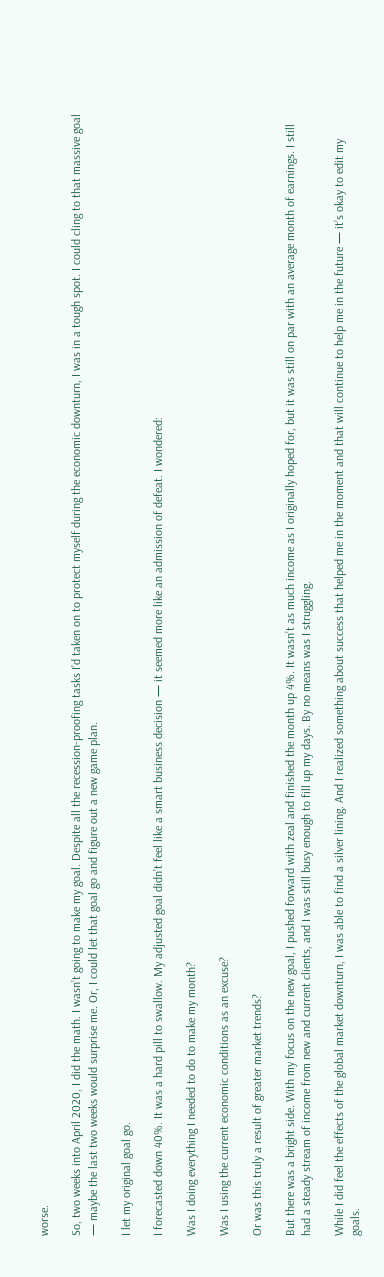worse.

So, two weeks into April 2020, I did the math. I wasn’t going to make my goal. Despite all the recession-proofing tasks I’d taken on to protect myself during the economic downturn, I was in a tough spot. I could cling to that massive goal — maybe the last two weeks would surprise me. Or, I could let that goal go and figure out a new game plan.

I let my original goal go.

I forecasted down 40%. It was a hard pill to swallow. My adjusted goal didn’t feel like a smart business decision — it seemed more like an admission of defeat. I wondered:

Was I doing everything I needed to do to make my month?

Was I using the current economic conditions as an excuse?

Or was this truly a result of greater market trends?

But there was a bright side. With my focus on the new goal, I pushed forward with zeal and finished the month up 4%. It wasn’t as much income as I originally hoped for, but it was still on par with an average month of earnings. I still had a steady stream of income from new and current clients, and I was still busy enough to fill up my days. By no means was I struggling.

While I did feel the effects of the global market downturn, I was able to find a silver lining. And I realized something about success that helped me in the moment and that will continue to help me in the future — it’s okay to edit my goals.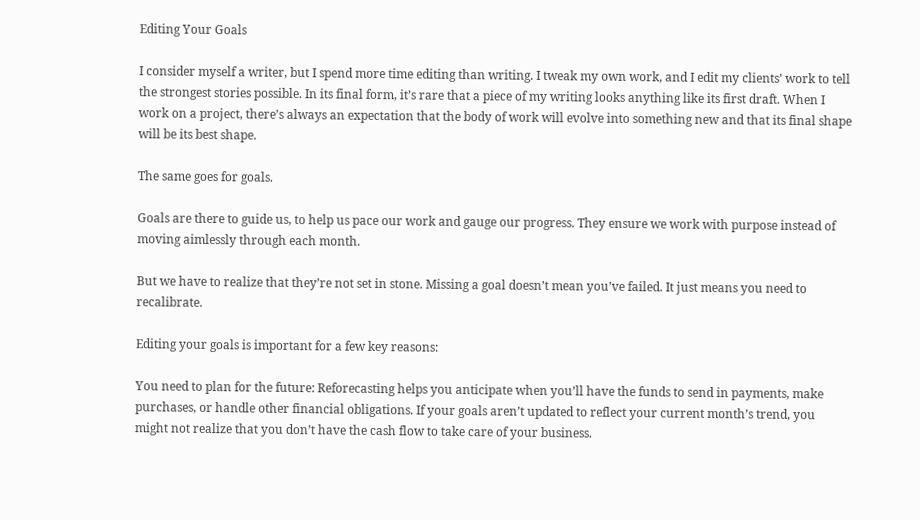Editing Your Goals

I consider myself a writer, but I spend more time editing than writing. I tweak my own work, and I edit my clients’ work to tell the strongest stories possible. In its final form, it’s rare that a piece of my writing looks anything like its first draft. When I work on a project, there’s always an expectation that the body of work will evolve into something new and that its final shape will be its best shape.

The same goes for goals.

Goals are there to guide us, to help us pace our work and gauge our progress. They ensure we work with purpose instead of moving aimlessly through each month.

But we have to realize that they’re not set in stone. Missing a goal doesn’t mean you’ve failed. It just means you need to recalibrate.

Editing your goals is important for a few key reasons:

You need to plan for the future: Reforecasting helps you anticipate when you’ll have the funds to send in payments, make purchases, or handle other financial obligations. If your goals aren’t updated to reflect your current month’s trend, you might not realize that you don’t have the cash flow to take care of your business.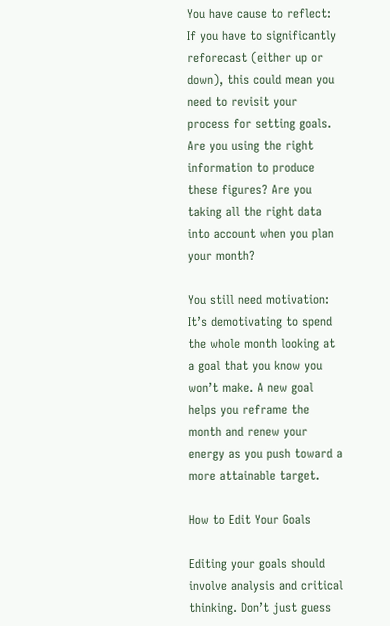You have cause to reflect: If you have to significantly reforecast (either up or down), this could mean you need to revisit your process for setting goals. Are you using the right information to produce these figures? Are you taking all the right data into account when you plan your month?

You still need motivation: It’s demotivating to spend the whole month looking at a goal that you know you won’t make. A new goal helps you reframe the month and renew your energy as you push toward a more attainable target.

How to Edit Your Goals

Editing your goals should involve analysis and critical thinking. Don’t just guess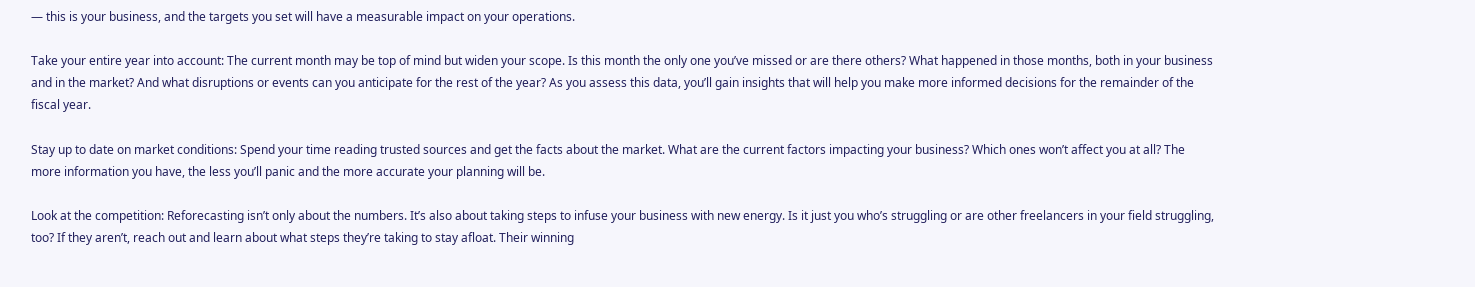— this is your business, and the targets you set will have a measurable impact on your operations.

Take your entire year into account: The current month may be top of mind but widen your scope. Is this month the only one you’ve missed or are there others? What happened in those months, both in your business and in the market? And what disruptions or events can you anticipate for the rest of the year? As you assess this data, you’ll gain insights that will help you make more informed decisions for the remainder of the fiscal year.

Stay up to date on market conditions: Spend your time reading trusted sources and get the facts about the market. What are the current factors impacting your business? Which ones won’t affect you at all? The more information you have, the less you’ll panic and the more accurate your planning will be.

Look at the competition: Reforecasting isn’t only about the numbers. It’s also about taking steps to infuse your business with new energy. Is it just you who’s struggling or are other freelancers in your field struggling, too? If they aren’t, reach out and learn about what steps they’re taking to stay afloat. Their winning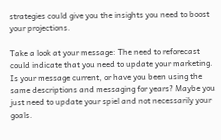strategies could give you the insights you need to boost your projections.

Take a look at your message: The need to reforecast could indicate that you need to update your marketing. Is your message current, or have you been using the same descriptions and messaging for years? Maybe you just need to update your spiel and not necessarily your goals.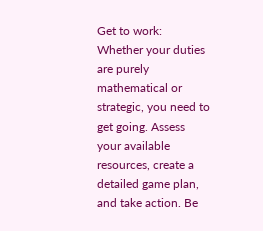Get to work: Whether your duties are purely mathematical or strategic, you need to get going. Assess your available resources, create a detailed game plan, and take action. Be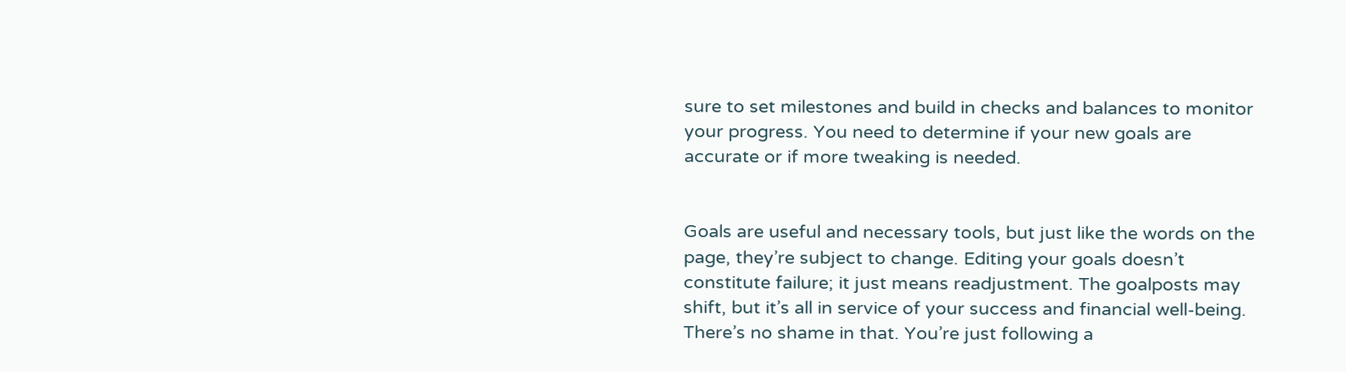sure to set milestones and build in checks and balances to monitor your progress. You need to determine if your new goals are accurate or if more tweaking is needed.


Goals are useful and necessary tools, but just like the words on the page, they’re subject to change. Editing your goals doesn’t constitute failure; it just means readjustment. The goalposts may shift, but it’s all in service of your success and financial well-being. There’s no shame in that. You’re just following a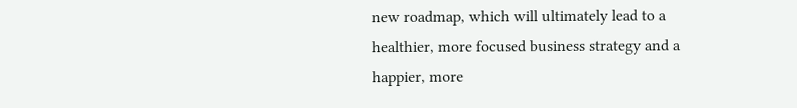new roadmap, which will ultimately lead to a healthier, more focused business strategy and a happier, more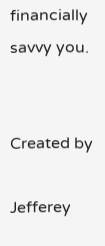financially savvy you.


Created by

Jefferey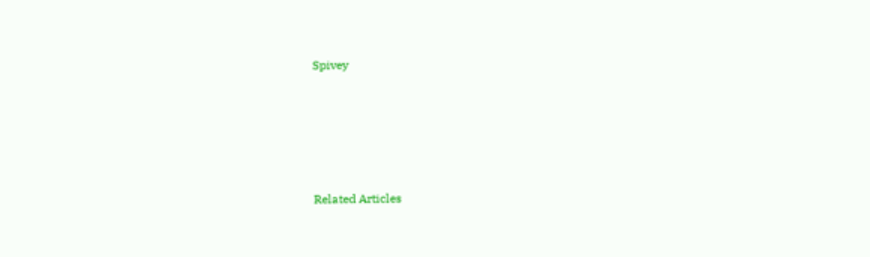Spivey







Related Articles